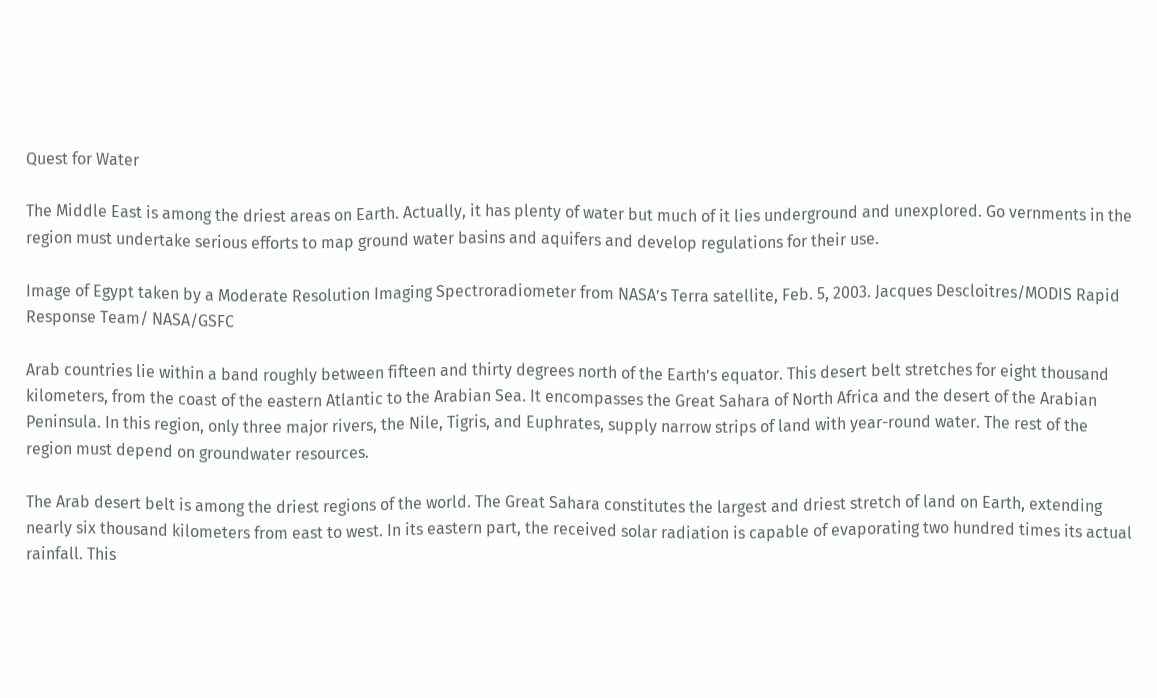Quest for Water

The Middle East is among the driest areas on Earth. Actually, it has plenty of water but much of it lies underground and unexplored. Go vernments in the region must undertake serious efforts to map ground water basins and aquifers and develop regulations for their use.

Image of Egypt taken by a Moderate Resolution Imaging Spectroradiometer from NASA’s Terra satellite, Feb. 5, 2003. Jacques Descloitres/MODIS Rapid Response Team/ NASA/GSFC

Arab countries lie within a band roughly between fifteen and thirty degrees north of the Earth’s equator. This desert belt stretches for eight thousand kilometers, from the coast of the eastern Atlantic to the Arabian Sea. It encompasses the Great Sahara of North Africa and the desert of the Arabian Peninsula. In this region, only three major rivers, the Nile, Tigris, and Euphrates, supply narrow strips of land with year-round water. The rest of the region must depend on groundwater resources.

The Arab desert belt is among the driest regions of the world. The Great Sahara constitutes the largest and driest stretch of land on Earth, extending nearly six thousand kilometers from east to west. In its eastern part, the received solar radiation is capable of evaporating two hundred times its actual rainfall. This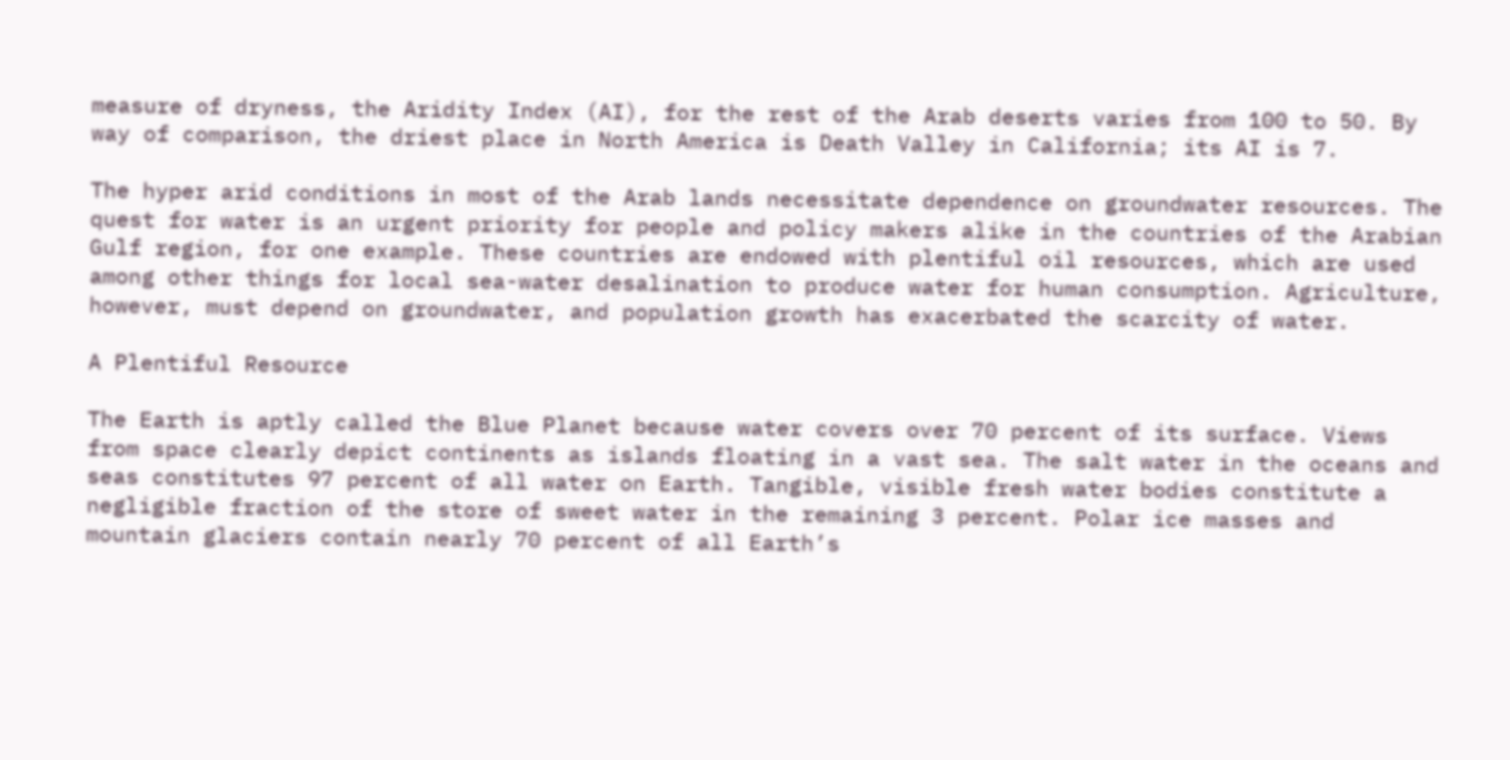measure of dryness, the Aridity Index (AI), for the rest of the Arab deserts varies from 100 to 50. By way of comparison, the driest place in North America is Death Valley in California; its AI is 7.

The hyper arid conditions in most of the Arab lands necessitate dependence on groundwater resources. The quest for water is an urgent priority for people and policy makers alike in the countries of the Arabian Gulf region, for one example. These countries are endowed with plentiful oil resources, which are used among other things for local sea-water desalination to produce water for human consumption. Agriculture, however, must depend on groundwater, and population growth has exacerbated the scarcity of water.

A Plentiful Resource

The Earth is aptly called the Blue Planet because water covers over 70 percent of its surface. Views from space clearly depict continents as islands floating in a vast sea. The salt water in the oceans and seas constitutes 97 percent of all water on Earth. Tangible, visible fresh water bodies constitute a negligible fraction of the store of sweet water in the remaining 3 percent. Polar ice masses and mountain glaciers contain nearly 70 percent of all Earth’s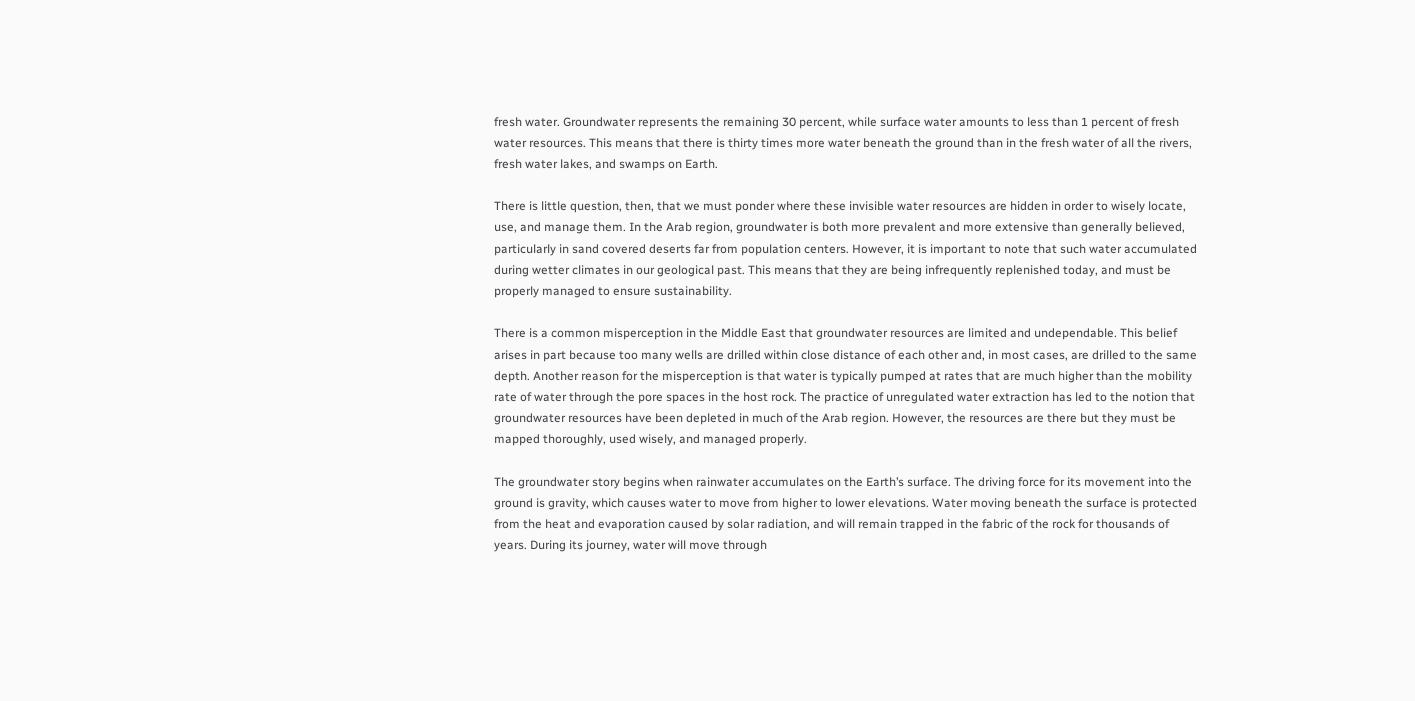fresh water. Groundwater represents the remaining 30 percent, while surface water amounts to less than 1 percent of fresh water resources. This means that there is thirty times more water beneath the ground than in the fresh water of all the rivers, fresh water lakes, and swamps on Earth.

There is little question, then, that we must ponder where these invisible water resources are hidden in order to wisely locate, use, and manage them. In the Arab region, groundwater is both more prevalent and more extensive than generally believed, particularly in sand covered deserts far from population centers. However, it is important to note that such water accumulated during wetter climates in our geological past. This means that they are being infrequently replenished today, and must be properly managed to ensure sustainability.

There is a common misperception in the Middle East that groundwater resources are limited and undependable. This belief arises in part because too many wells are drilled within close distance of each other and, in most cases, are drilled to the same depth. Another reason for the misperception is that water is typically pumped at rates that are much higher than the mobility rate of water through the pore spaces in the host rock. The practice of unregulated water extraction has led to the notion that groundwater resources have been depleted in much of the Arab region. However, the resources are there but they must be mapped thoroughly, used wisely, and managed properly.

The groundwater story begins when rainwater accumulates on the Earth’s surface. The driving force for its movement into the ground is gravity, which causes water to move from higher to lower elevations. Water moving beneath the surface is protected from the heat and evaporation caused by solar radiation, and will remain trapped in the fabric of the rock for thousands of years. During its journey, water will move through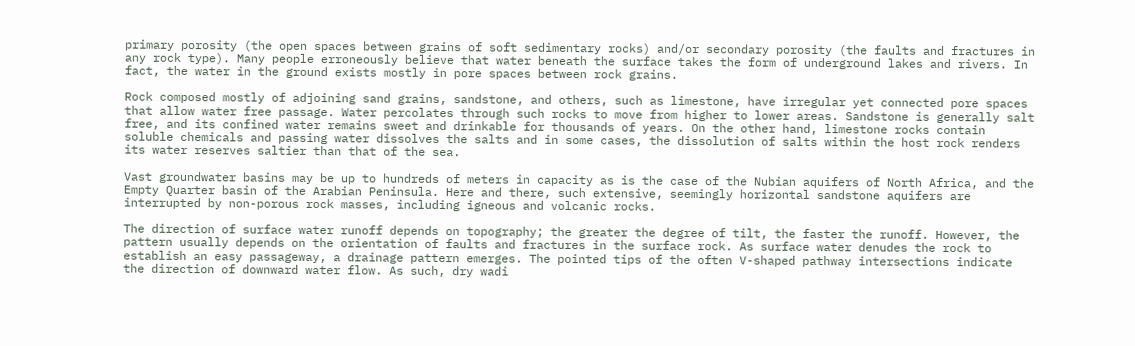primary porosity (the open spaces between grains of soft sedimentary rocks) and/or secondary porosity (the faults and fractures in any rock type). Many people erroneously believe that water beneath the surface takes the form of underground lakes and rivers. In fact, the water in the ground exists mostly in pore spaces between rock grains.

Rock composed mostly of adjoining sand grains, sandstone, and others, such as limestone, have irregular yet connected pore spaces that allow water free passage. Water percolates through such rocks to move from higher to lower areas. Sandstone is generally salt free, and its confined water remains sweet and drinkable for thousands of years. On the other hand, limestone rocks contain soluble chemicals and passing water dissolves the salts and in some cases, the dissolution of salts within the host rock renders its water reserves saltier than that of the sea.

Vast groundwater basins may be up to hundreds of meters in capacity as is the case of the Nubian aquifers of North Africa, and the Empty Quarter basin of the Arabian Peninsula. Here and there, such extensive, seemingly horizontal sandstone aquifers are interrupted by non-porous rock masses, including igneous and volcanic rocks.

The direction of surface water runoff depends on topography; the greater the degree of tilt, the faster the runoff. However, the pattern usually depends on the orientation of faults and fractures in the surface rock. As surface water denudes the rock to establish an easy passageway, a drainage pattern emerges. The pointed tips of the often V-shaped pathway intersections indicate the direction of downward water flow. As such, dry wadi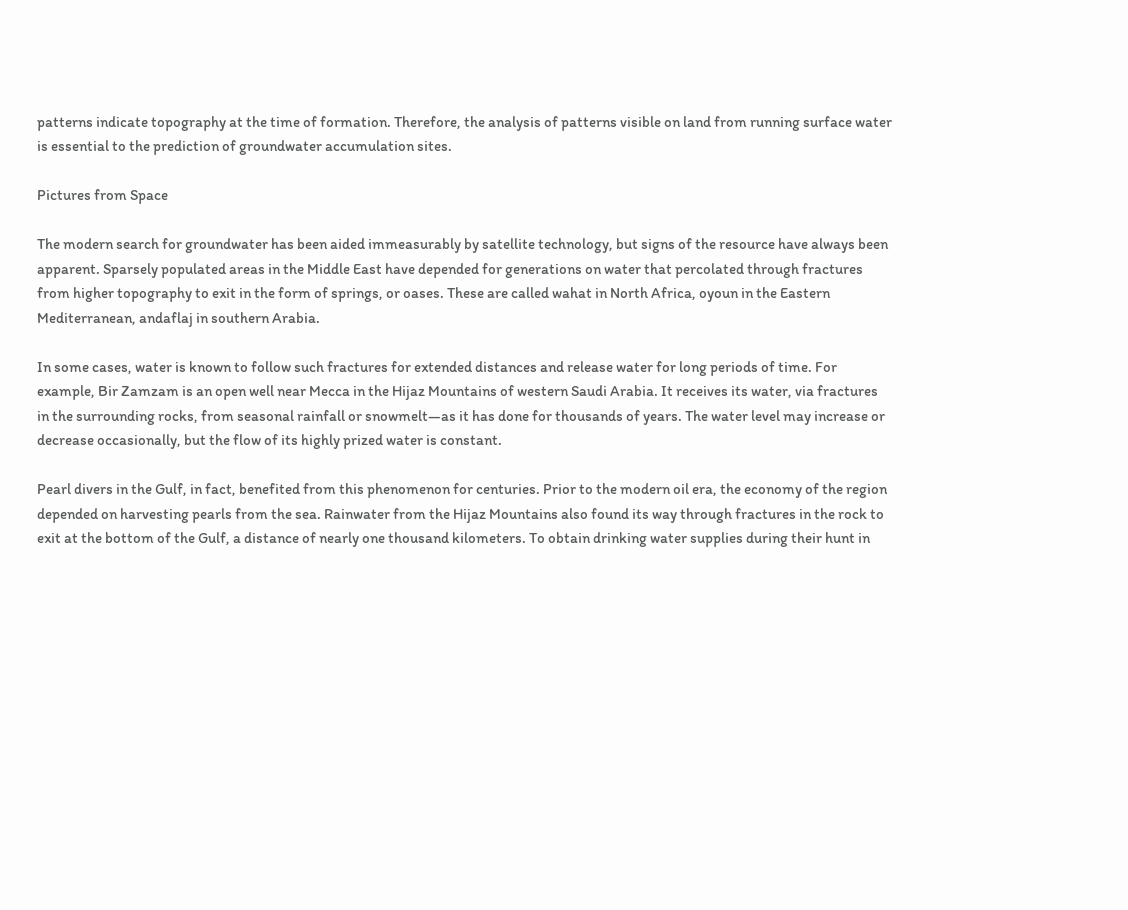patterns indicate topography at the time of formation. Therefore, the analysis of patterns visible on land from running surface water is essential to the prediction of groundwater accumulation sites.

Pictures from Space

The modern search for groundwater has been aided immeasurably by satellite technology, but signs of the resource have always been apparent. Sparsely populated areas in the Middle East have depended for generations on water that percolated through fractures from higher topography to exit in the form of springs, or oases. These are called wahat in North Africa, oyoun in the Eastern Mediterranean, andaflaj in southern Arabia.

In some cases, water is known to follow such fractures for extended distances and release water for long periods of time. For example, Bir Zamzam is an open well near Mecca in the Hijaz Mountains of western Saudi Arabia. It receives its water, via fractures in the surrounding rocks, from seasonal rainfall or snowmelt—as it has done for thousands of years. The water level may increase or decrease occasionally, but the flow of its highly prized water is constant.

Pearl divers in the Gulf, in fact, benefited from this phenomenon for centuries. Prior to the modern oil era, the economy of the region depended on harvesting pearls from the sea. Rainwater from the Hijaz Mountains also found its way through fractures in the rock to exit at the bottom of the Gulf, a distance of nearly one thousand kilometers. To obtain drinking water supplies during their hunt in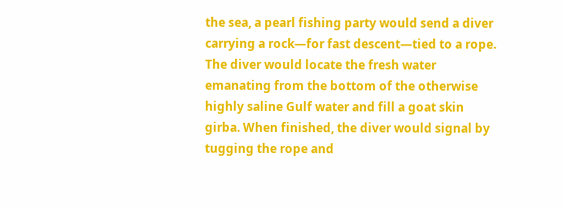the sea, a pearl fishing party would send a diver carrying a rock—for fast descent—tied to a rope. The diver would locate the fresh water emanating from the bottom of the otherwise highly saline Gulf water and fill a goat skin girba. When finished, the diver would signal by tugging the rope and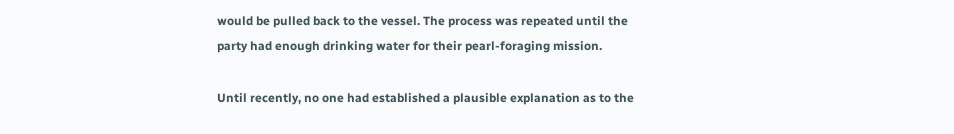would be pulled back to the vessel. The process was repeated until the party had enough drinking water for their pearl-foraging mission.

Until recently, no one had established a plausible explanation as to the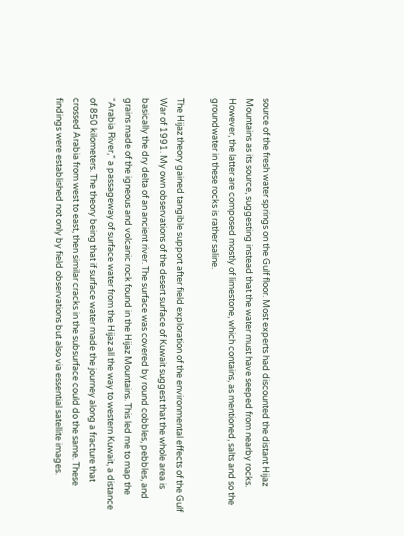source of the fresh water springs on the Gulf floor. Most experts had discounted the distant Hijaz Mountains as its source, suggesting instead that the water must have seeped from nearby rocks. However, the latter are composed mostly of limestone, which contains, as mentioned, salts and so the groundwater in these rocks is rather saline.

The Hijaz theory gained tangible support after field exploration of the environmental effects of the Gulf War of 1991. My own observations of the desert surface of Kuwait suggest that the whole area is basically the dry delta of an ancient river. The surface was covered by round cobbles, pebbles, and grains made of the igneous and volcanic rock found in the Hijaz Mountains. This led me to map the “Arabia River,” a passageway of surface water from the Hijaz all the way to western Kuwait, a distance of 850 kilometers. The theory being that if surface water made the journey along a fracture that crossed Arabia from west to east, then similar cracks in the subsurface could do the same. These findings were established not only by field observations but also via essential satellite images.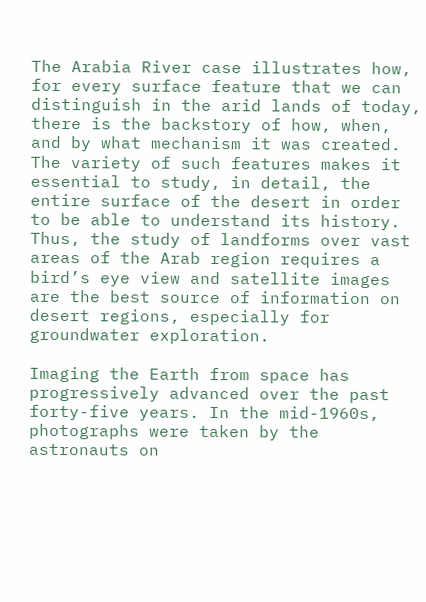The Arabia River case illustrates how, for every surface feature that we can distinguish in the arid lands of today, there is the backstory of how, when, and by what mechanism it was created. The variety of such features makes it essential to study, in detail, the entire surface of the desert in order to be able to understand its history. Thus, the study of landforms over vast areas of the Arab region requires a bird’s eye view and satellite images are the best source of information on desert regions, especially for groundwater exploration.

Imaging the Earth from space has progressively advanced over the past forty-five years. In the mid-1960s, photographs were taken by the astronauts on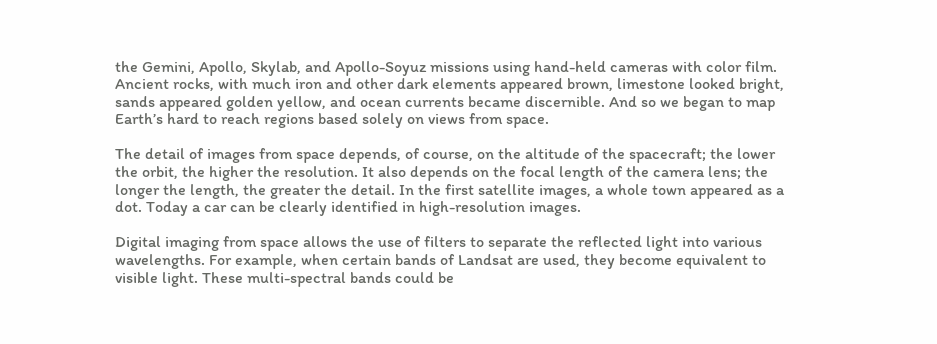the Gemini, Apollo, Skylab, and Apollo-Soyuz missions using hand-held cameras with color film. Ancient rocks, with much iron and other dark elements appeared brown, limestone looked bright, sands appeared golden yellow, and ocean currents became discernible. And so we began to map Earth’s hard to reach regions based solely on views from space.

The detail of images from space depends, of course, on the altitude of the spacecraft; the lower the orbit, the higher the resolution. It also depends on the focal length of the camera lens; the longer the length, the greater the detail. In the first satellite images, a whole town appeared as a dot. Today a car can be clearly identified in high-resolution images.

Digital imaging from space allows the use of filters to separate the reflected light into various wavelengths. For example, when certain bands of Landsat are used, they become equivalent to visible light. These multi-spectral bands could be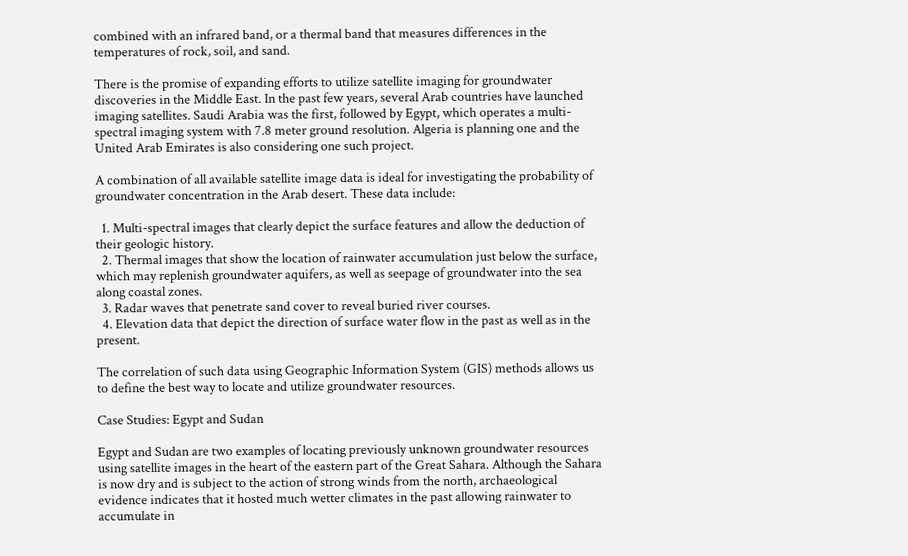combined with an infrared band, or a thermal band that measures differences in the temperatures of rock, soil, and sand.

There is the promise of expanding efforts to utilize satellite imaging for groundwater discoveries in the Middle East. In the past few years, several Arab countries have launched imaging satellites. Saudi Arabia was the first, followed by Egypt, which operates a multi-spectral imaging system with 7.8 meter ground resolution. Algeria is planning one and the United Arab Emirates is also considering one such project.

A combination of all available satellite image data is ideal for investigating the probability of groundwater concentration in the Arab desert. These data include:

  1. Multi-spectral images that clearly depict the surface features and allow the deduction of their geologic history.
  2. Thermal images that show the location of rainwater accumulation just below the surface, which may replenish groundwater aquifers, as well as seepage of groundwater into the sea along coastal zones.
  3. Radar waves that penetrate sand cover to reveal buried river courses.
  4. Elevation data that depict the direction of surface water flow in the past as well as in the present.

The correlation of such data using Geographic Information System (GIS) methods allows us to define the best way to locate and utilize groundwater resources.

Case Studies: Egypt and Sudan

Egypt and Sudan are two examples of locating previously unknown groundwater resources using satellite images in the heart of the eastern part of the Great Sahara. Although the Sahara is now dry and is subject to the action of strong winds from the north, archaeological evidence indicates that it hosted much wetter climates in the past allowing rainwater to accumulate in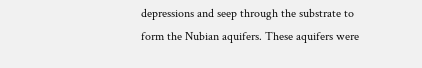depressions and seep through the substrate to form the Nubian aquifers. These aquifers were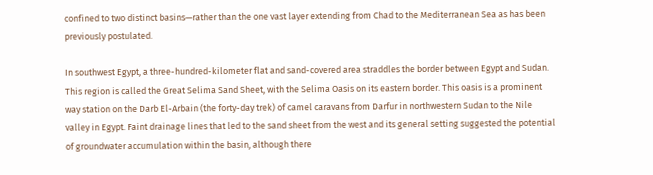confined to two distinct basins—rather than the one vast layer extending from Chad to the Mediterranean Sea as has been previously postulated.

In southwest Egypt, a three-hundred-kilometer flat and sand-covered area straddles the border between Egypt and Sudan. This region is called the Great Selima Sand Sheet, with the Selima Oasis on its eastern border. This oasis is a prominent way station on the Darb El-Arbain (the forty-day trek) of camel caravans from Darfur in northwestern Sudan to the Nile valley in Egypt. Faint drainage lines that led to the sand sheet from the west and its general setting suggested the potential of groundwater accumulation within the basin, although there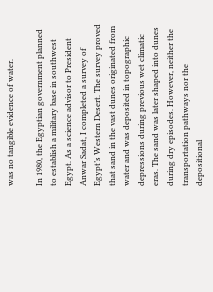was no tangible evidence of water.

In 1980, the Egyptian government planned to establish a military base in southwest Egypt. As a science advisor to President Anwar Sadat, I completed a survey of Egypt’s Western Desert. The survey proved that sand in the vast dunes originated from water and was deposited in topographic depressions during previous wet climatic eras. The sand was later shaped into dunes during dry episodes. However, neither the transportation pathways nor the depositional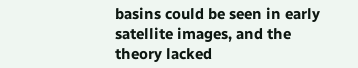basins could be seen in early satellite images, and the theory lacked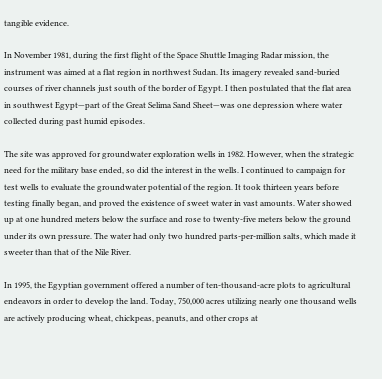tangible evidence.

In November 1981, during the first flight of the Space Shuttle Imaging Radar mission, the instrument was aimed at a flat region in northwest Sudan. Its imagery revealed sand-buried courses of river channels just south of the border of Egypt. I then postulated that the flat area in southwest Egypt—part of the Great Selima Sand Sheet—was one depression where water collected during past humid episodes.

The site was approved for groundwater exploration wells in 1982. However, when the strategic need for the military base ended, so did the interest in the wells. I continued to campaign for test wells to evaluate the groundwater potential of the region. It took thirteen years before testing finally began, and proved the existence of sweet water in vast amounts. Water showed up at one hundred meters below the surface and rose to twenty-five meters below the ground under its own pressure. The water had only two hundred parts-per-million salts, which made it sweeter than that of the Nile River.

In 1995, the Egyptian government offered a number of ten-thousand-acre plots to agricultural endeavors in order to develop the land. Today, 750,000 acres utilizing nearly one thousand wells are actively producing wheat, chickpeas, peanuts, and other crops at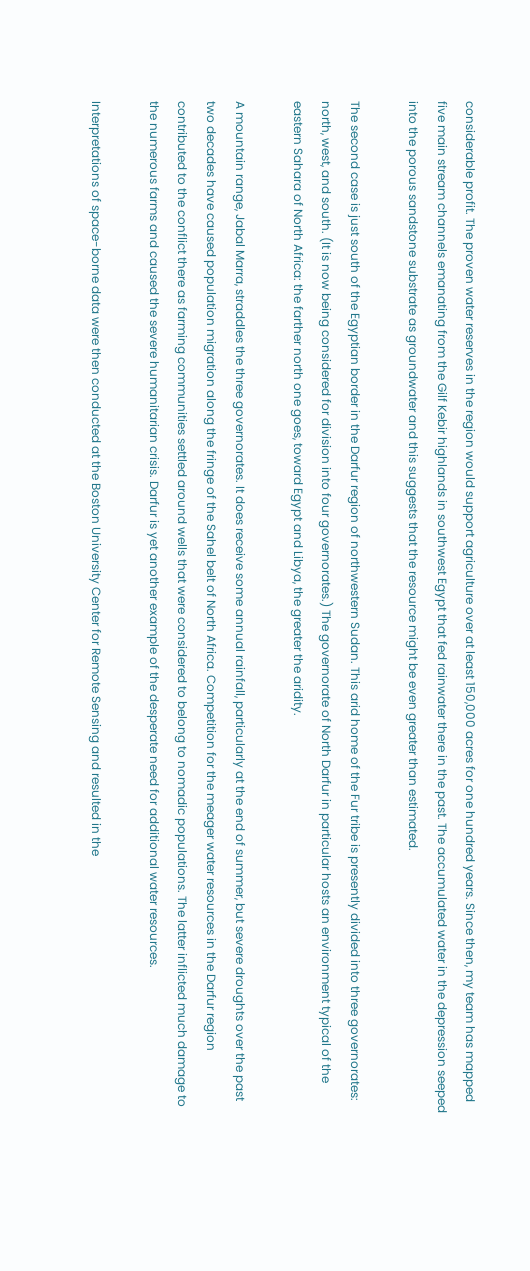considerable profit. The proven water reserves in the region would support agriculture over at least 150,000 acres for one hundred years. Since then, my team has mapped five main stream channels emanating from the Gilf Kebir highlands in southwest Egypt that fed rainwater there in the past. The accumulated water in the depression seeped into the porous sandstone substrate as groundwater and this suggests that the resource might be even greater than estimated.

The second case is just south of the Egyptian border in the Darfur region of northwestern Sudan. This arid home of the Fur tribe is presently divided into three governorates: north, west, and south. (It is now being considered for division into four governorates.) The governorate of North Darfur in particular hosts an environment typical of the eastern Sahara of North Africa: the farther north one goes, toward Egypt and Libya, the greater the aridity.

A mountain range, Jabal Marra, straddles the three governorates. It does receive some annual rainfall, particularly at the end of summer, but severe droughts over the past two decades have caused population migration along the fringe of the Sahel belt of North Africa. Competition for the meager water resources in the Darfur region contributed to the conflict there as farming communities settled around wells that were considered to belong to nomadic populations. The latter inflicted much damage to the numerous farms and caused the severe humanitarian crisis. Darfur is yet another example of the desperate need for additional water resources.

Interpretations of space-borne data were then conducted at the Boston University Center for Remote Sensing and resulted in the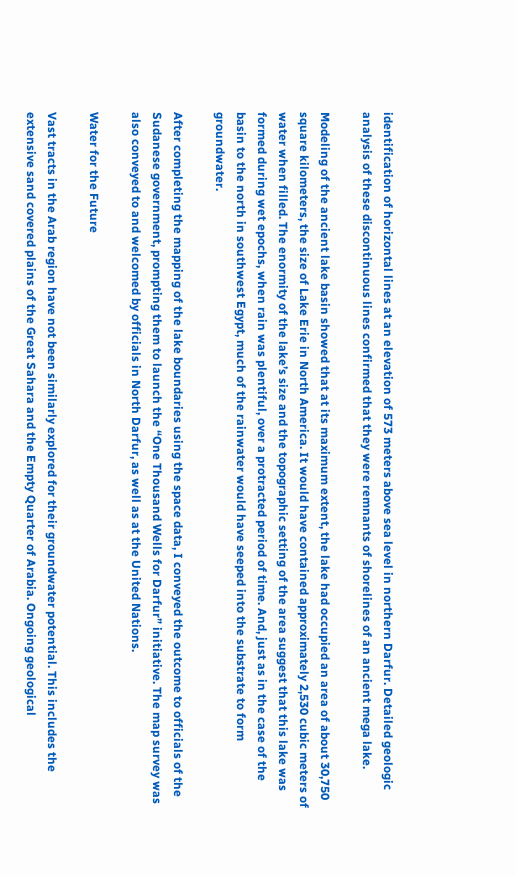identification of horizontal lines at an elevation of 573 meters above sea level in northern Darfur. Detailed geologic analysis of these discontinuous lines confirmed that they were remnants of shorelines of an ancient mega lake.

Modeling of the ancient lake basin showed that at its maximum extent, the lake had occupied an area of about 30,750 square kilometers, the size of Lake Erie in North America. It would have contained approximately 2,530 cubic meters of water when filled. The enormity of the lake’s size and the topographic setting of the area suggest that this lake was formed during wet epochs, when rain was plentiful, over a protracted period of time. And, just as in the case of the basin to the north in southwest Egypt, much of the rainwater would have seeped into the substrate to form groundwater.

After completing the mapping of the lake boundaries using the space data, I conveyed the outcome to officials of the Sudanese government, prompting them to launch the “One Thousand Wells for Darfur” initiative. The map survey was also conveyed to and welcomed by officials in North Darfur, as well as at the United Nations.

Water for the Future

Vast tracts in the Arab region have not been similarly explored for their groundwater potential. This includes the extensive sand covered plains of the Great Sahara and the Empty Quarter of Arabia. Ongoing geological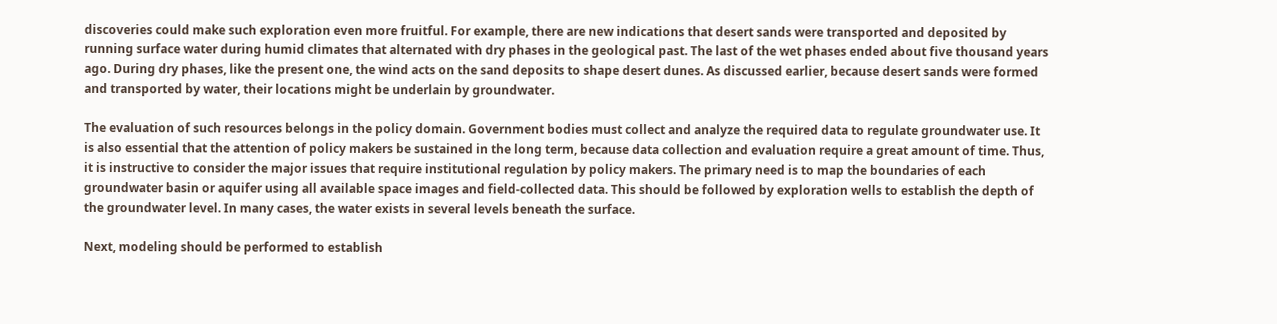discoveries could make such exploration even more fruitful. For example, there are new indications that desert sands were transported and deposited by running surface water during humid climates that alternated with dry phases in the geological past. The last of the wet phases ended about five thousand years ago. During dry phases, like the present one, the wind acts on the sand deposits to shape desert dunes. As discussed earlier, because desert sands were formed and transported by water, their locations might be underlain by groundwater.

The evaluation of such resources belongs in the policy domain. Government bodies must collect and analyze the required data to regulate groundwater use. It is also essential that the attention of policy makers be sustained in the long term, because data collection and evaluation require a great amount of time. Thus, it is instructive to consider the major issues that require institutional regulation by policy makers. The primary need is to map the boundaries of each groundwater basin or aquifer using all available space images and field-collected data. This should be followed by exploration wells to establish the depth of the groundwater level. In many cases, the water exists in several levels beneath the surface.

Next, modeling should be performed to establish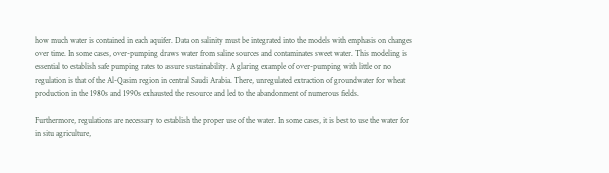how much water is contained in each aquifer. Data on salinity must be integrated into the models with emphasis on changes over time. In some cases, over-pumping draws water from saline sources and contaminates sweet water. This modeling is essential to establish safe pumping rates to assure sustainability. A glaring example of over-pumping with little or no regulation is that of the Al-Qasim region in central Saudi Arabia. There, unregulated extraction of groundwater for wheat production in the 1980s and 1990s exhausted the resource and led to the abandonment of numerous fields.

Furthermore, regulations are necessary to establish the proper use of the water. In some cases, it is best to use the water for in situ agriculture,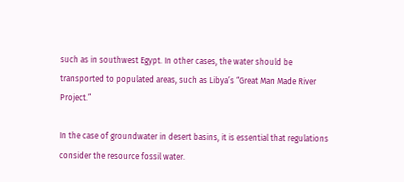such as in southwest Egypt. In other cases, the water should be transported to populated areas, such as Libya’s “Great Man Made River Project.”

In the case of groundwater in desert basins, it is essential that regulations consider the resource fossil water.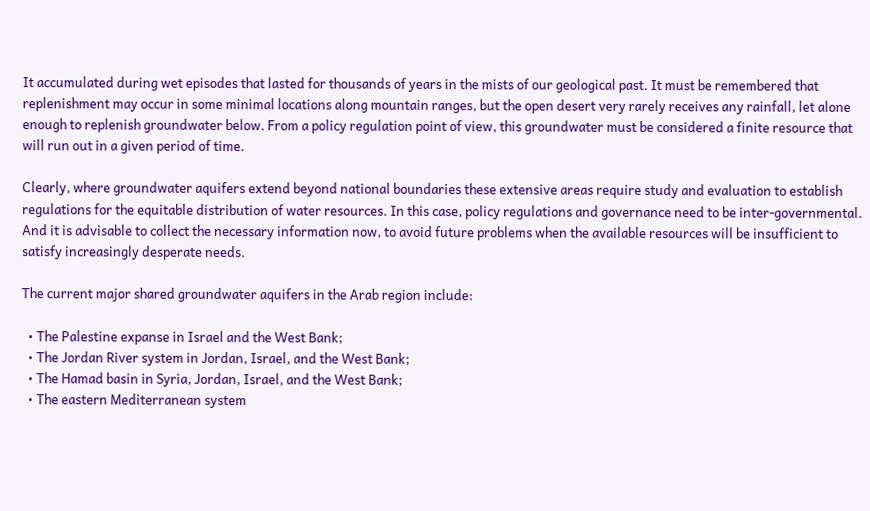It accumulated during wet episodes that lasted for thousands of years in the mists of our geological past. It must be remembered that replenishment may occur in some minimal locations along mountain ranges, but the open desert very rarely receives any rainfall, let alone enough to replenish groundwater below. From a policy regulation point of view, this groundwater must be considered a finite resource that will run out in a given period of time.

Clearly, where groundwater aquifers extend beyond national boundaries these extensive areas require study and evaluation to establish regulations for the equitable distribution of water resources. In this case, policy regulations and governance need to be inter-governmental. And it is advisable to collect the necessary information now, to avoid future problems when the available resources will be insufficient to satisfy increasingly desperate needs.

The current major shared groundwater aquifers in the Arab region include:

  • The Palestine expanse in Israel and the West Bank;
  • The Jordan River system in Jordan, Israel, and the West Bank;
  • The Hamad basin in Syria, Jordan, Israel, and the West Bank;
  • The eastern Mediterranean system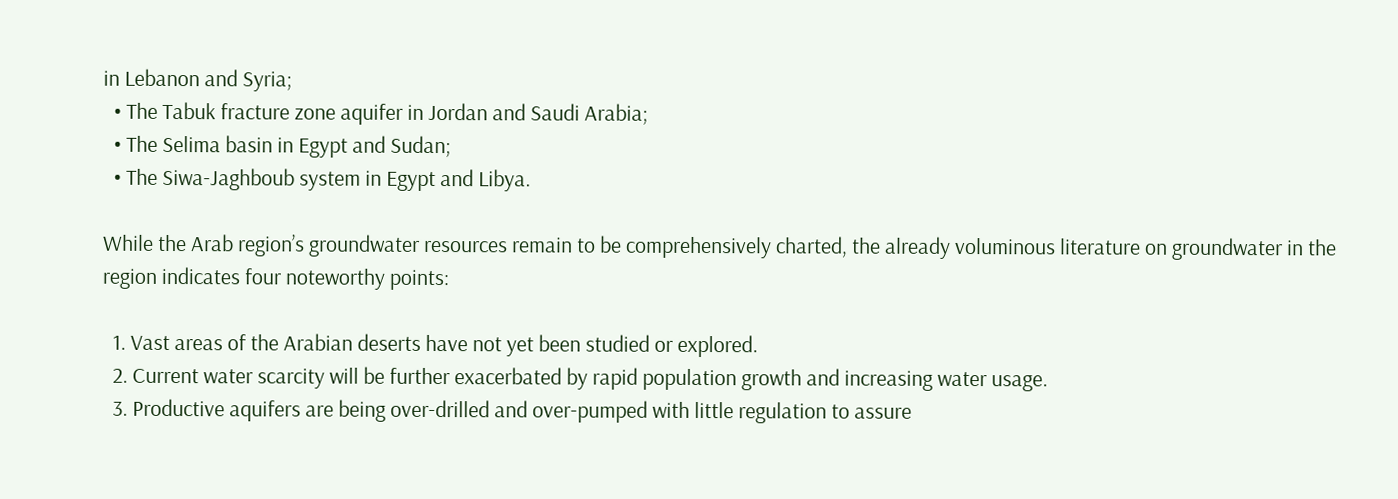in Lebanon and Syria;
  • The Tabuk fracture zone aquifer in Jordan and Saudi Arabia;
  • The Selima basin in Egypt and Sudan;
  • The Siwa-Jaghboub system in Egypt and Libya.

While the Arab region’s groundwater resources remain to be comprehensively charted, the already voluminous literature on groundwater in the region indicates four noteworthy points:

  1. Vast areas of the Arabian deserts have not yet been studied or explored.
  2. Current water scarcity will be further exacerbated by rapid population growth and increasing water usage.
  3. Productive aquifers are being over-drilled and over-pumped with little regulation to assure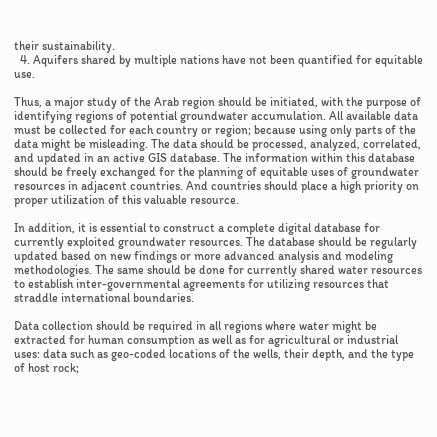their sustainability.
  4. Aquifers shared by multiple nations have not been quantified for equitable use.

Thus, a major study of the Arab region should be initiated, with the purpose of identifying regions of potential groundwater accumulation. All available data must be collected for each country or region; because using only parts of the data might be misleading. The data should be processed, analyzed, correlated, and updated in an active GIS database. The information within this database should be freely exchanged for the planning of equitable uses of groundwater resources in adjacent countries. And countries should place a high priority on proper utilization of this valuable resource.

In addition, it is essential to construct a complete digital database for currently exploited groundwater resources. The database should be regularly updated based on new findings or more advanced analysis and modeling methodologies. The same should be done for currently shared water resources to establish inter-governmental agreements for utilizing resources that straddle international boundaries.

Data collection should be required in all regions where water might be extracted for human consumption as well as for agricultural or industrial uses: data such as geo-coded locations of the wells, their depth, and the type of host rock;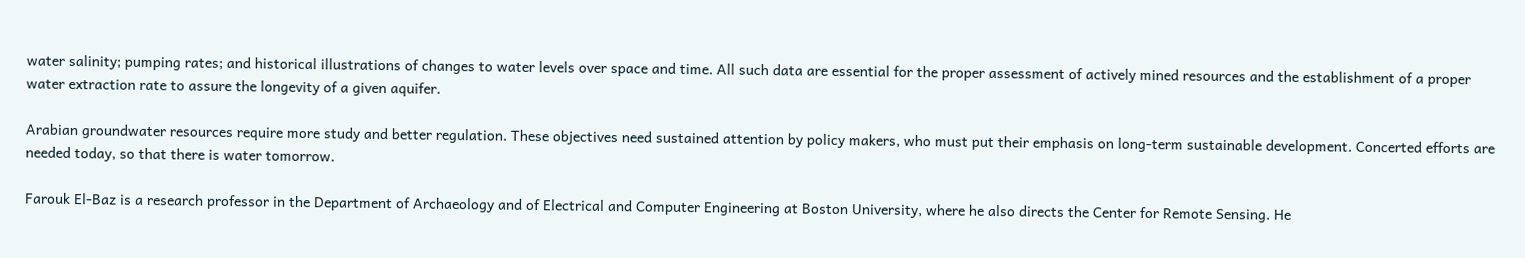water salinity; pumping rates; and historical illustrations of changes to water levels over space and time. All such data are essential for the proper assessment of actively mined resources and the establishment of a proper water extraction rate to assure the longevity of a given aquifer.

Arabian groundwater resources require more study and better regulation. These objectives need sustained attention by policy makers, who must put their emphasis on long-term sustainable development. Concerted efforts are needed today, so that there is water tomorrow.

Farouk El-Baz is a research professor in the Department of Archaeology and of Electrical and Computer Engineering at Boston University, where he also directs the Center for Remote Sensing. He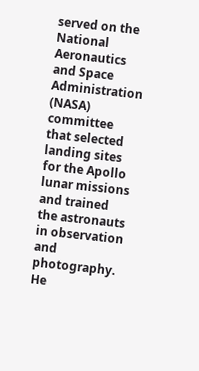served on the National Aeronautics and Space Administration (NASA) committee that selected landing sites for the Apollo lunar missions and trained the astronauts in observation and photography. He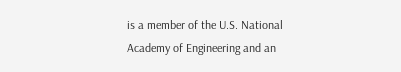is a member of the U.S. National Academy of Engineering and an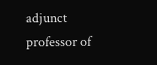adjunct professor of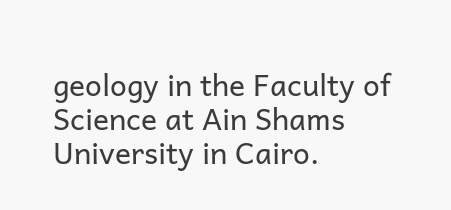geology in the Faculty of Science at Ain Shams University in Cairo.